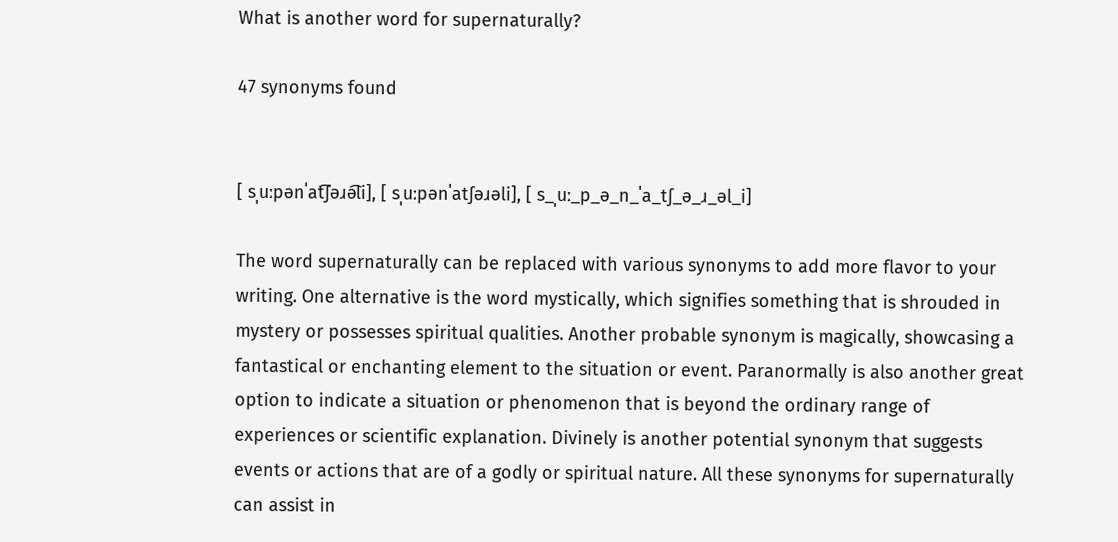What is another word for supernaturally?

47 synonyms found


[ sˌuːpənˈat͡ʃəɹə͡li], [ sˌuːpənˈatʃəɹəli], [ s_ˌuː_p_ə_n_ˈa_tʃ_ə_ɹ_əl_i]

The word supernaturally can be replaced with various synonyms to add more flavor to your writing. One alternative is the word mystically, which signifies something that is shrouded in mystery or possesses spiritual qualities. Another probable synonym is magically, showcasing a fantastical or enchanting element to the situation or event. Paranormally is also another great option to indicate a situation or phenomenon that is beyond the ordinary range of experiences or scientific explanation. Divinely is another potential synonym that suggests events or actions that are of a godly or spiritual nature. All these synonyms for supernaturally can assist in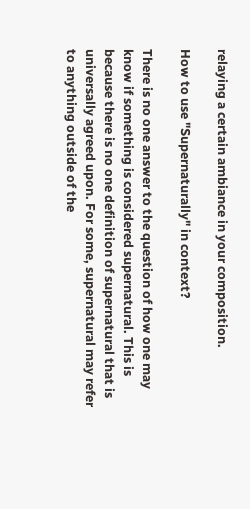relaying a certain ambiance in your composition.

How to use "Supernaturally" in context?

There is no one answer to the question of how one may know if something is considered supernatural. This is because there is no one definition of supernatural that is universally agreed upon. For some, supernatural may refer to anything outside of the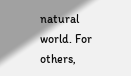natural world. For others,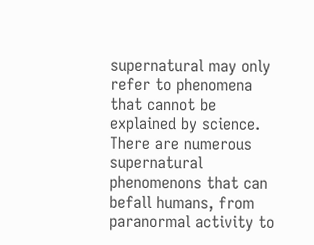supernatural may only refer to phenomena that cannot be explained by science. There are numerous supernatural phenomenons that can befall humans, from paranormal activity to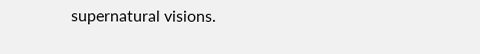supernatural visions.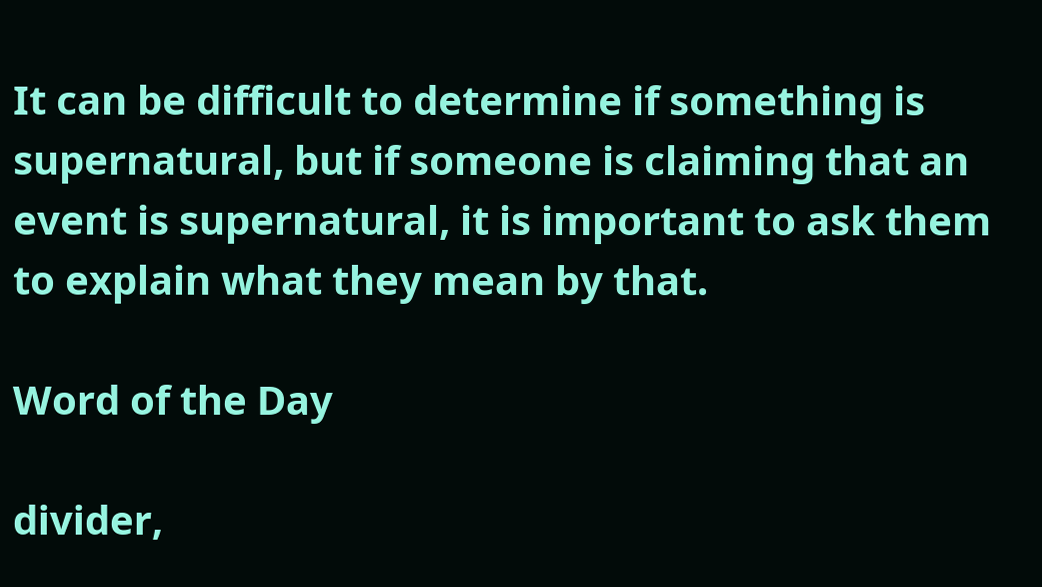It can be difficult to determine if something is supernatural, but if someone is claiming that an event is supernatural, it is important to ask them to explain what they mean by that.

Word of the Day

divider,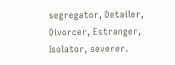segregator, Detailer, Divorcer, Estranger, Isolator, severer.